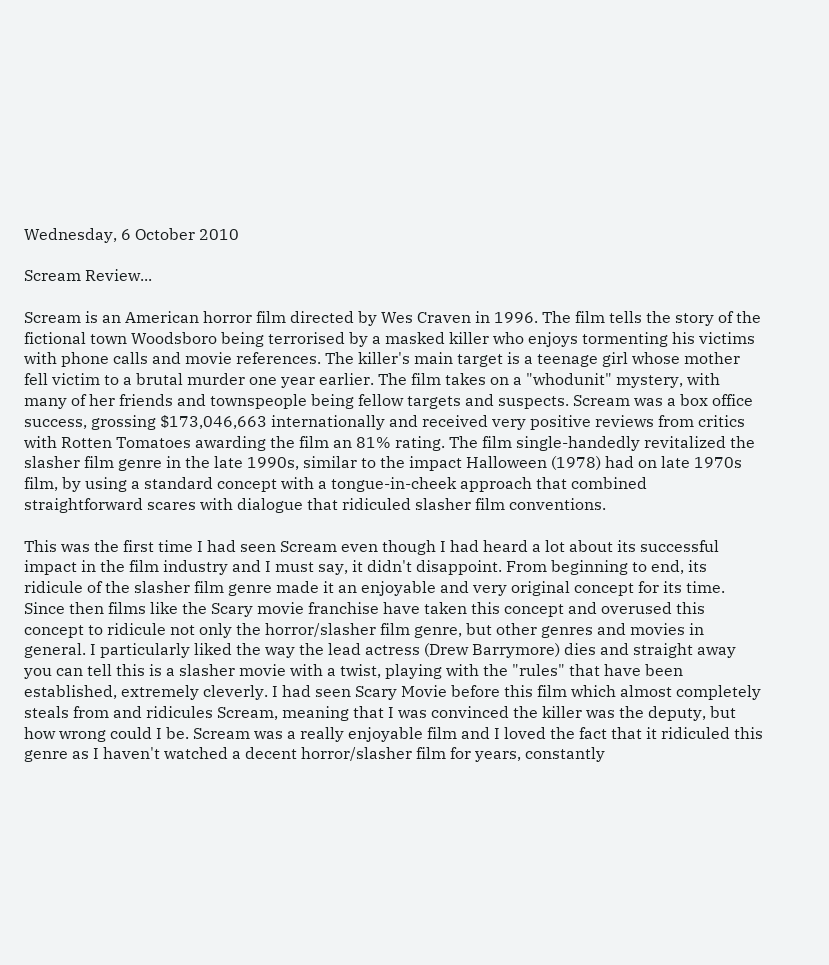Wednesday, 6 October 2010

Scream Review...

Scream is an American horror film directed by Wes Craven in 1996. The film tells the story of the fictional town Woodsboro being terrorised by a masked killer who enjoys tormenting his victims with phone calls and movie references. The killer's main target is a teenage girl whose mother fell victim to a brutal murder one year earlier. The film takes on a "whodunit" mystery, with many of her friends and townspeople being fellow targets and suspects. Scream was a box office success, grossing $173,046,663 internationally and received very positive reviews from critics with Rotten Tomatoes awarding the film an 81% rating. The film single-handedly revitalized the slasher film genre in the late 1990s, similar to the impact Halloween (1978) had on late 1970s film, by using a standard concept with a tongue-in-cheek approach that combined straightforward scares with dialogue that ridiculed slasher film conventions.

This was the first time I had seen Scream even though I had heard a lot about its successful impact in the film industry and I must say, it didn't disappoint. From beginning to end, its ridicule of the slasher film genre made it an enjoyable and very original concept for its time. Since then films like the Scary movie franchise have taken this concept and overused this concept to ridicule not only the horror/slasher film genre, but other genres and movies in general. I particularly liked the way the lead actress (Drew Barrymore) dies and straight away you can tell this is a slasher movie with a twist, playing with the "rules" that have been established, extremely cleverly. I had seen Scary Movie before this film which almost completely steals from and ridicules Scream, meaning that I was convinced the killer was the deputy, but how wrong could I be. Scream was a really enjoyable film and I loved the fact that it ridiculed this genre as I haven't watched a decent horror/slasher film for years, constantly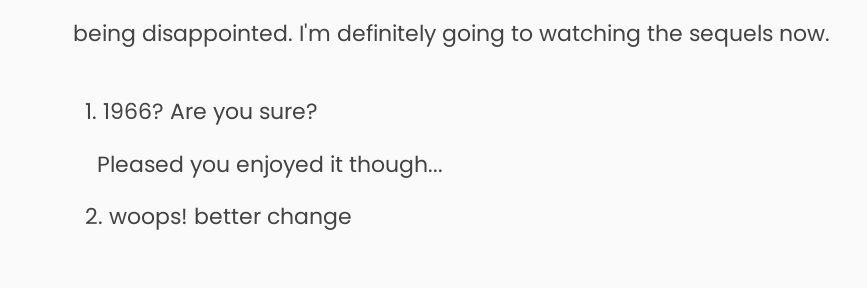being disappointed. I'm definitely going to watching the sequels now.


  1. 1966? Are you sure?

    Pleased you enjoyed it though...

  2. woops! better change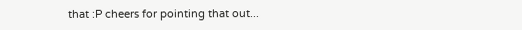that :P cheers for pointing that out...